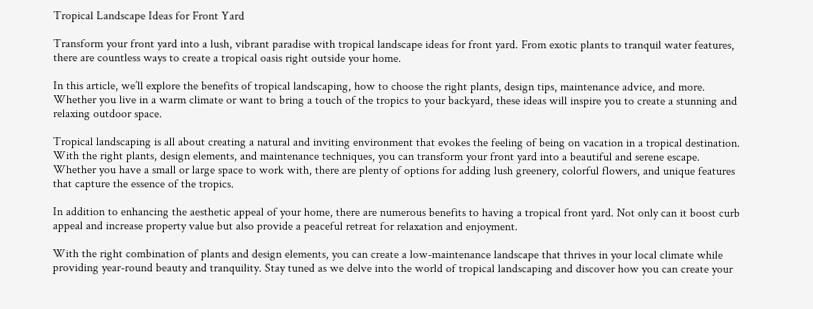Tropical Landscape Ideas for Front Yard

Transform your front yard into a lush, vibrant paradise with tropical landscape ideas for front yard. From exotic plants to tranquil water features, there are countless ways to create a tropical oasis right outside your home.

In this article, we’ll explore the benefits of tropical landscaping, how to choose the right plants, design tips, maintenance advice, and more. Whether you live in a warm climate or want to bring a touch of the tropics to your backyard, these ideas will inspire you to create a stunning and relaxing outdoor space.

Tropical landscaping is all about creating a natural and inviting environment that evokes the feeling of being on vacation in a tropical destination. With the right plants, design elements, and maintenance techniques, you can transform your front yard into a beautiful and serene escape. Whether you have a small or large space to work with, there are plenty of options for adding lush greenery, colorful flowers, and unique features that capture the essence of the tropics.

In addition to enhancing the aesthetic appeal of your home, there are numerous benefits to having a tropical front yard. Not only can it boost curb appeal and increase property value but also provide a peaceful retreat for relaxation and enjoyment.

With the right combination of plants and design elements, you can create a low-maintenance landscape that thrives in your local climate while providing year-round beauty and tranquility. Stay tuned as we delve into the world of tropical landscaping and discover how you can create your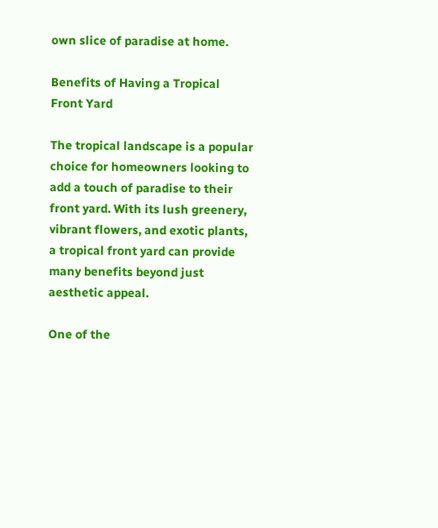own slice of paradise at home.

Benefits of Having a Tropical Front Yard

The tropical landscape is a popular choice for homeowners looking to add a touch of paradise to their front yard. With its lush greenery, vibrant flowers, and exotic plants, a tropical front yard can provide many benefits beyond just aesthetic appeal.

One of the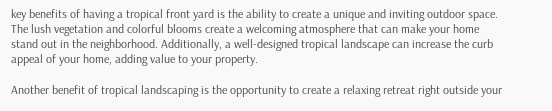key benefits of having a tropical front yard is the ability to create a unique and inviting outdoor space. The lush vegetation and colorful blooms create a welcoming atmosphere that can make your home stand out in the neighborhood. Additionally, a well-designed tropical landscape can increase the curb appeal of your home, adding value to your property.

Another benefit of tropical landscaping is the opportunity to create a relaxing retreat right outside your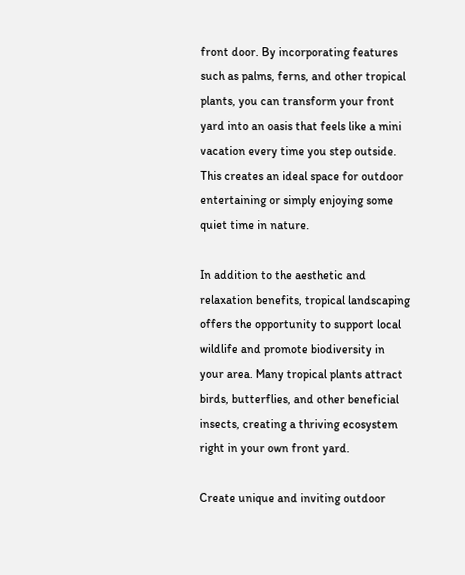front door. By incorporating features such as palms, ferns, and other tropical plants, you can transform your front yard into an oasis that feels like a mini vacation every time you step outside. This creates an ideal space for outdoor entertaining or simply enjoying some quiet time in nature.

In addition to the aesthetic and relaxation benefits, tropical landscaping offers the opportunity to support local wildlife and promote biodiversity in your area. Many tropical plants attract birds, butterflies, and other beneficial insects, creating a thriving ecosystem right in your own front yard.

Create unique and inviting outdoor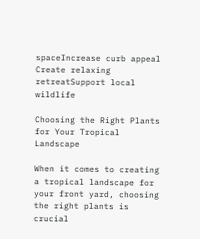spaceIncrease curb appeal
Create relaxing retreatSupport local wildlife

Choosing the Right Plants for Your Tropical Landscape

When it comes to creating a tropical landscape for your front yard, choosing the right plants is crucial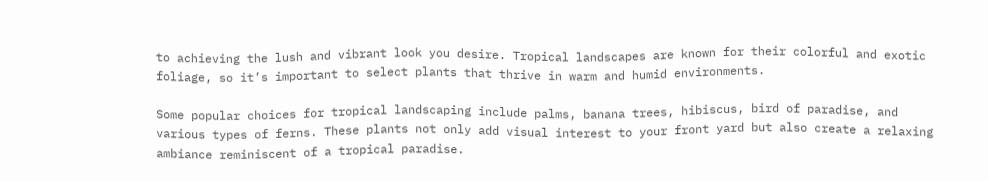to achieving the lush and vibrant look you desire. Tropical landscapes are known for their colorful and exotic foliage, so it’s important to select plants that thrive in warm and humid environments.

Some popular choices for tropical landscaping include palms, banana trees, hibiscus, bird of paradise, and various types of ferns. These plants not only add visual interest to your front yard but also create a relaxing ambiance reminiscent of a tropical paradise.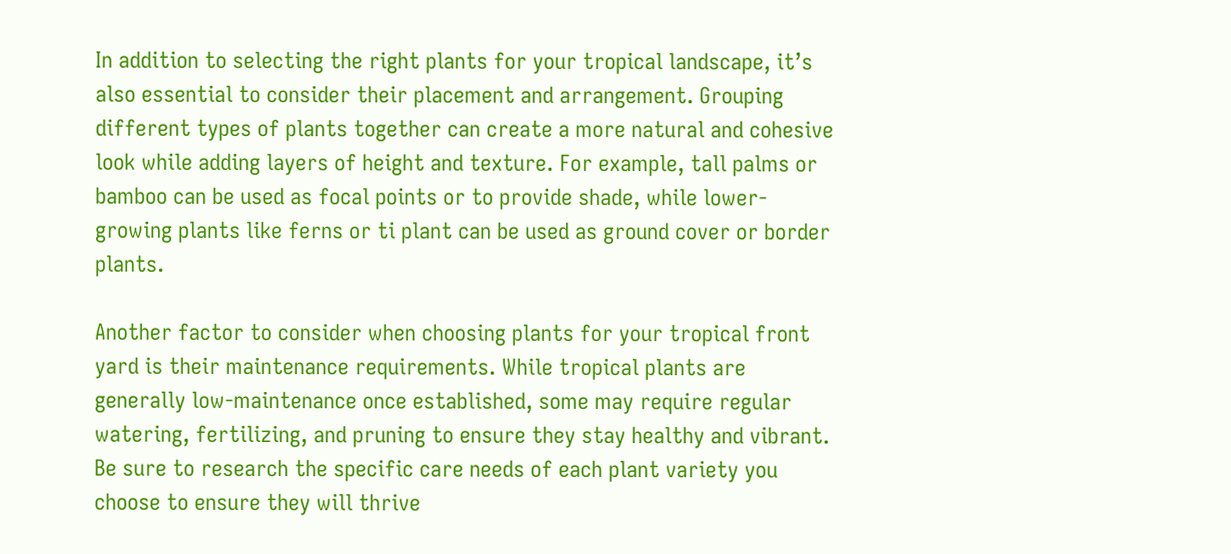In addition to selecting the right plants for your tropical landscape, it’s also essential to consider their placement and arrangement. Grouping different types of plants together can create a more natural and cohesive look while adding layers of height and texture. For example, tall palms or bamboo can be used as focal points or to provide shade, while lower-growing plants like ferns or ti plant can be used as ground cover or border plants.

Another factor to consider when choosing plants for your tropical front yard is their maintenance requirements. While tropical plants are generally low-maintenance once established, some may require regular watering, fertilizing, and pruning to ensure they stay healthy and vibrant. Be sure to research the specific care needs of each plant variety you choose to ensure they will thrive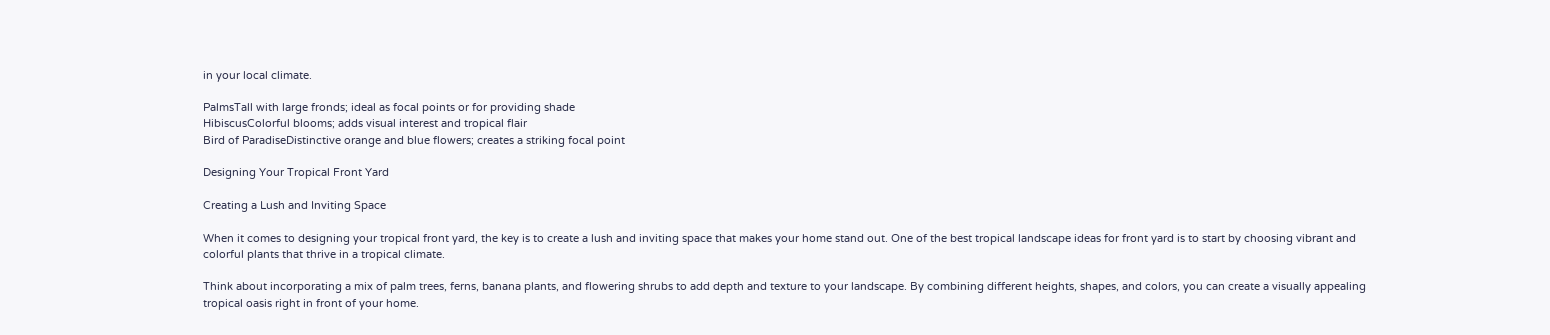in your local climate.

PalmsTall with large fronds; ideal as focal points or for providing shade
HibiscusColorful blooms; adds visual interest and tropical flair
Bird of ParadiseDistinctive orange and blue flowers; creates a striking focal point

Designing Your Tropical Front Yard

Creating a Lush and Inviting Space

When it comes to designing your tropical front yard, the key is to create a lush and inviting space that makes your home stand out. One of the best tropical landscape ideas for front yard is to start by choosing vibrant and colorful plants that thrive in a tropical climate.

Think about incorporating a mix of palm trees, ferns, banana plants, and flowering shrubs to add depth and texture to your landscape. By combining different heights, shapes, and colors, you can create a visually appealing tropical oasis right in front of your home.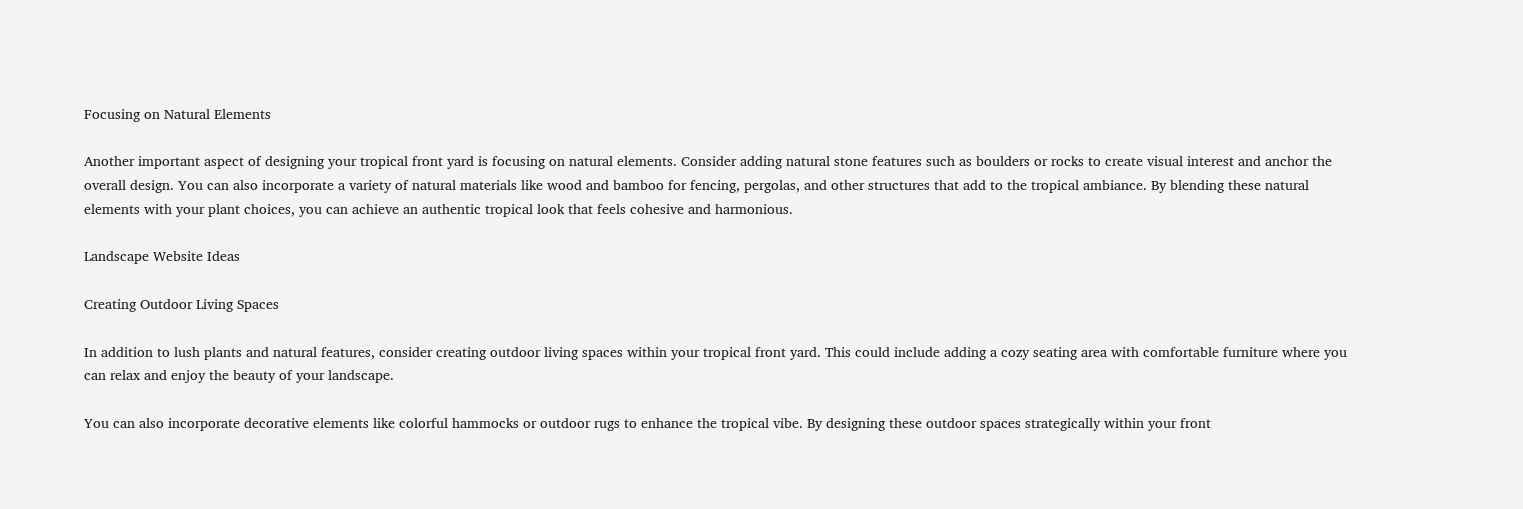Focusing on Natural Elements

Another important aspect of designing your tropical front yard is focusing on natural elements. Consider adding natural stone features such as boulders or rocks to create visual interest and anchor the overall design. You can also incorporate a variety of natural materials like wood and bamboo for fencing, pergolas, and other structures that add to the tropical ambiance. By blending these natural elements with your plant choices, you can achieve an authentic tropical look that feels cohesive and harmonious.

Landscape Website Ideas

Creating Outdoor Living Spaces

In addition to lush plants and natural features, consider creating outdoor living spaces within your tropical front yard. This could include adding a cozy seating area with comfortable furniture where you can relax and enjoy the beauty of your landscape.

You can also incorporate decorative elements like colorful hammocks or outdoor rugs to enhance the tropical vibe. By designing these outdoor spaces strategically within your front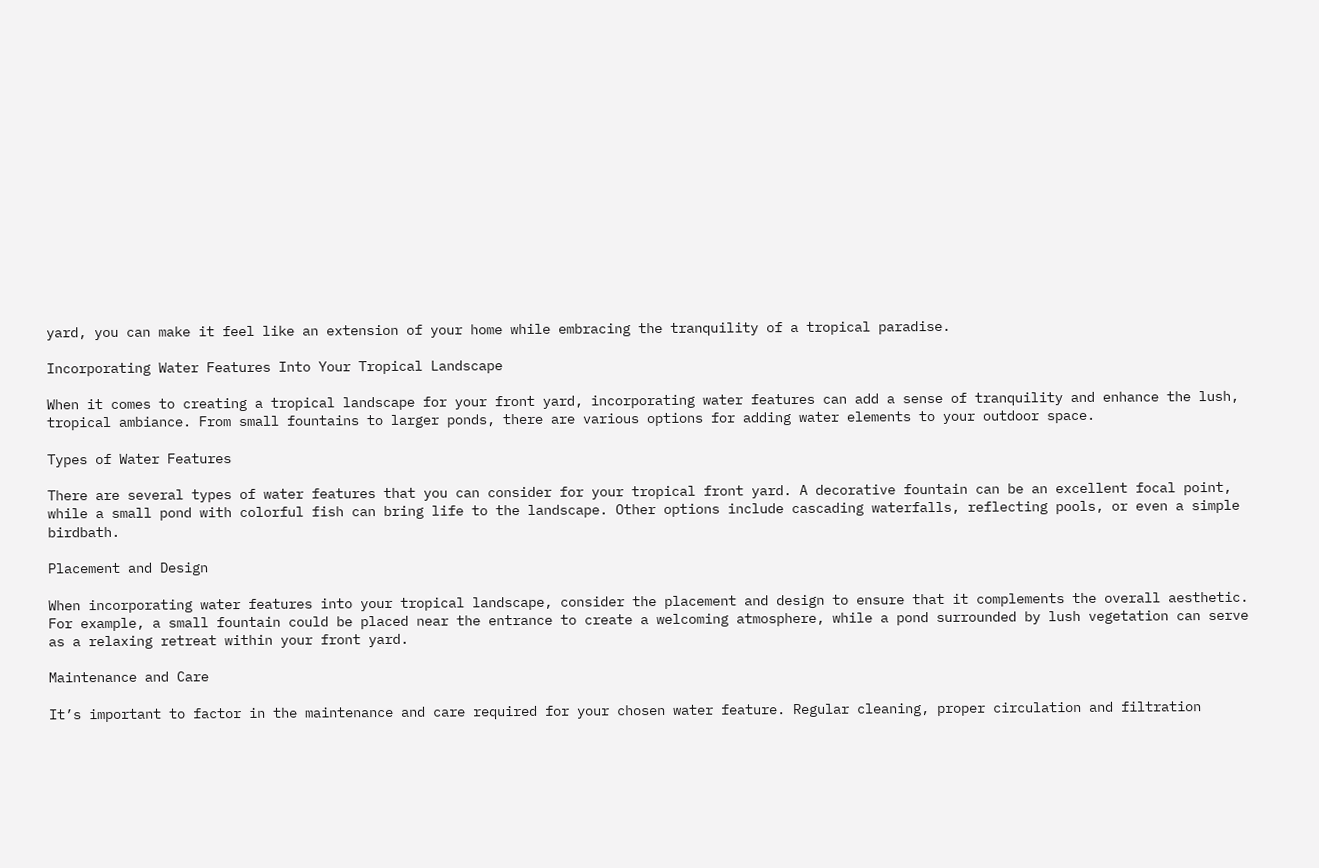yard, you can make it feel like an extension of your home while embracing the tranquility of a tropical paradise.

Incorporating Water Features Into Your Tropical Landscape

When it comes to creating a tropical landscape for your front yard, incorporating water features can add a sense of tranquility and enhance the lush, tropical ambiance. From small fountains to larger ponds, there are various options for adding water elements to your outdoor space.

Types of Water Features

There are several types of water features that you can consider for your tropical front yard. A decorative fountain can be an excellent focal point, while a small pond with colorful fish can bring life to the landscape. Other options include cascading waterfalls, reflecting pools, or even a simple birdbath.

Placement and Design

When incorporating water features into your tropical landscape, consider the placement and design to ensure that it complements the overall aesthetic. For example, a small fountain could be placed near the entrance to create a welcoming atmosphere, while a pond surrounded by lush vegetation can serve as a relaxing retreat within your front yard.

Maintenance and Care

It’s important to factor in the maintenance and care required for your chosen water feature. Regular cleaning, proper circulation and filtration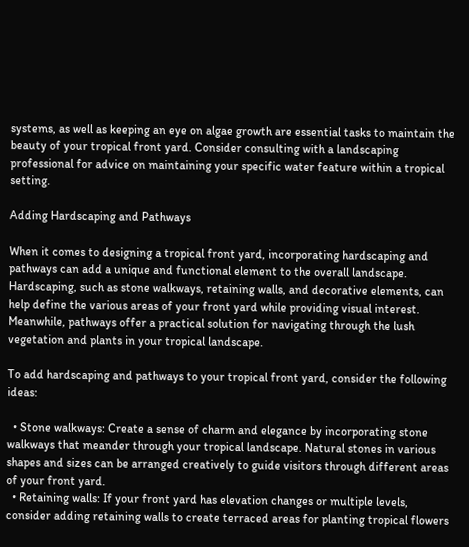systems, as well as keeping an eye on algae growth are essential tasks to maintain the beauty of your tropical front yard. Consider consulting with a landscaping professional for advice on maintaining your specific water feature within a tropical setting.

Adding Hardscaping and Pathways

When it comes to designing a tropical front yard, incorporating hardscaping and pathways can add a unique and functional element to the overall landscape. Hardscaping, such as stone walkways, retaining walls, and decorative elements, can help define the various areas of your front yard while providing visual interest. Meanwhile, pathways offer a practical solution for navigating through the lush vegetation and plants in your tropical landscape.

To add hardscaping and pathways to your tropical front yard, consider the following ideas:

  • Stone walkways: Create a sense of charm and elegance by incorporating stone walkways that meander through your tropical landscape. Natural stones in various shapes and sizes can be arranged creatively to guide visitors through different areas of your front yard.
  • Retaining walls: If your front yard has elevation changes or multiple levels, consider adding retaining walls to create terraced areas for planting tropical flowers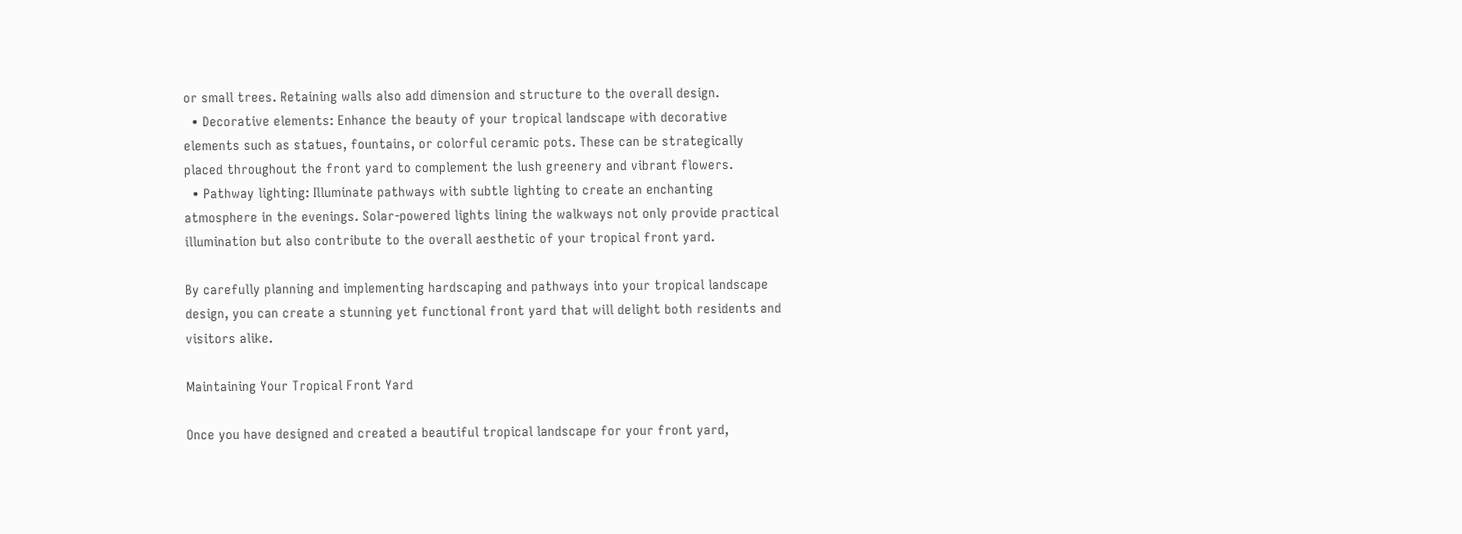or small trees. Retaining walls also add dimension and structure to the overall design.
  • Decorative elements: Enhance the beauty of your tropical landscape with decorative elements such as statues, fountains, or colorful ceramic pots. These can be strategically placed throughout the front yard to complement the lush greenery and vibrant flowers.
  • Pathway lighting: Illuminate pathways with subtle lighting to create an enchanting atmosphere in the evenings. Solar-powered lights lining the walkways not only provide practical illumination but also contribute to the overall aesthetic of your tropical front yard.

By carefully planning and implementing hardscaping and pathways into your tropical landscape design, you can create a stunning yet functional front yard that will delight both residents and visitors alike.

Maintaining Your Tropical Front Yard

Once you have designed and created a beautiful tropical landscape for your front yard,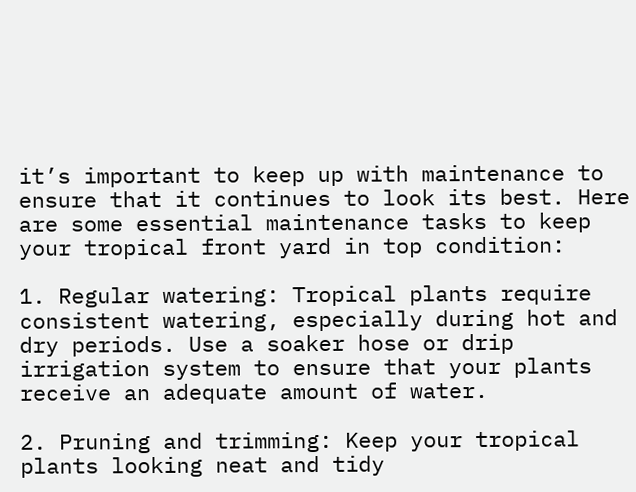it’s important to keep up with maintenance to ensure that it continues to look its best. Here are some essential maintenance tasks to keep your tropical front yard in top condition:

1. Regular watering: Tropical plants require consistent watering, especially during hot and dry periods. Use a soaker hose or drip irrigation system to ensure that your plants receive an adequate amount of water.

2. Pruning and trimming: Keep your tropical plants looking neat and tidy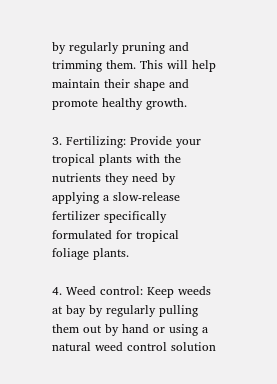by regularly pruning and trimming them. This will help maintain their shape and promote healthy growth.

3. Fertilizing: Provide your tropical plants with the nutrients they need by applying a slow-release fertilizer specifically formulated for tropical foliage plants.

4. Weed control: Keep weeds at bay by regularly pulling them out by hand or using a natural weed control solution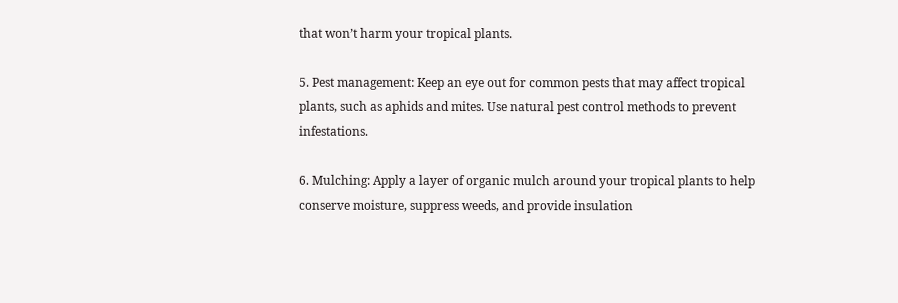that won’t harm your tropical plants.

5. Pest management: Keep an eye out for common pests that may affect tropical plants, such as aphids and mites. Use natural pest control methods to prevent infestations.

6. Mulching: Apply a layer of organic mulch around your tropical plants to help conserve moisture, suppress weeds, and provide insulation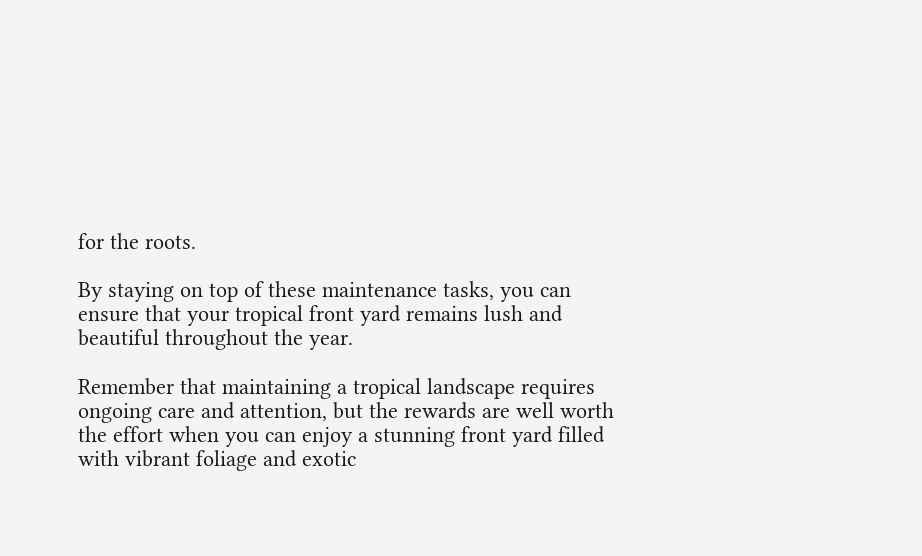for the roots.

By staying on top of these maintenance tasks, you can ensure that your tropical front yard remains lush and beautiful throughout the year.

Remember that maintaining a tropical landscape requires ongoing care and attention, but the rewards are well worth the effort when you can enjoy a stunning front yard filled with vibrant foliage and exotic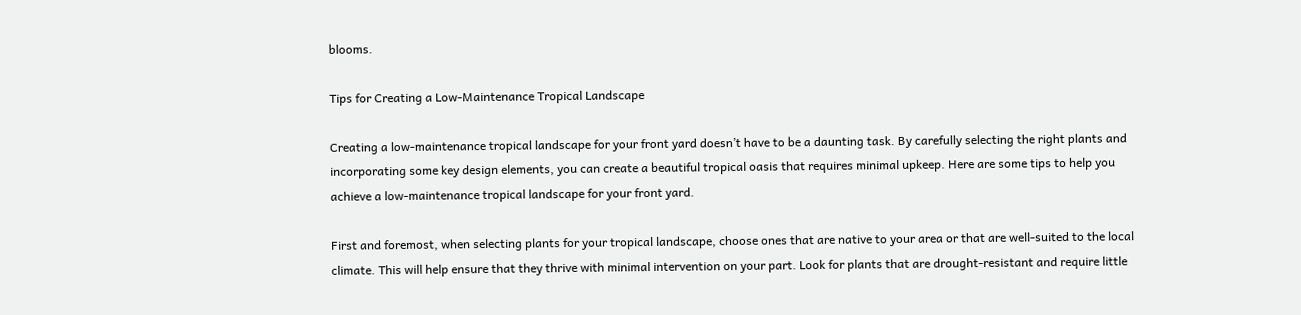blooms.

Tips for Creating a Low-Maintenance Tropical Landscape

Creating a low-maintenance tropical landscape for your front yard doesn’t have to be a daunting task. By carefully selecting the right plants and incorporating some key design elements, you can create a beautiful tropical oasis that requires minimal upkeep. Here are some tips to help you achieve a low-maintenance tropical landscape for your front yard.

First and foremost, when selecting plants for your tropical landscape, choose ones that are native to your area or that are well-suited to the local climate. This will help ensure that they thrive with minimal intervention on your part. Look for plants that are drought-resistant and require little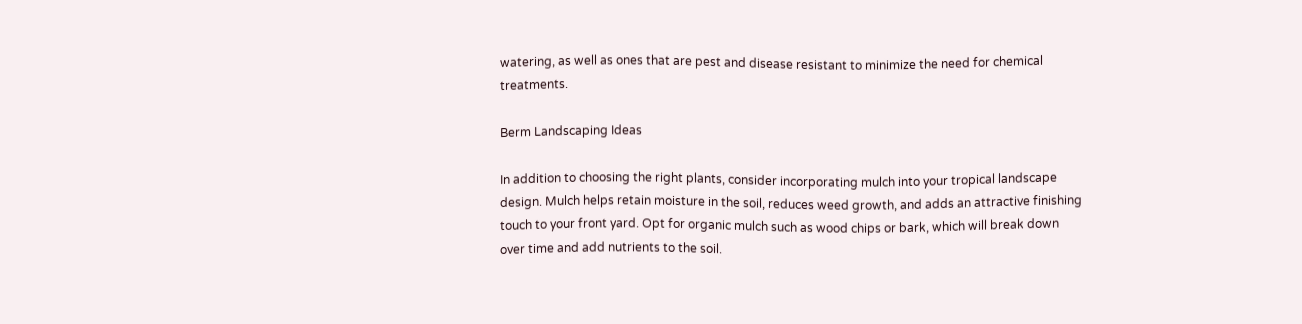watering, as well as ones that are pest and disease resistant to minimize the need for chemical treatments.

Berm Landscaping Ideas

In addition to choosing the right plants, consider incorporating mulch into your tropical landscape design. Mulch helps retain moisture in the soil, reduces weed growth, and adds an attractive finishing touch to your front yard. Opt for organic mulch such as wood chips or bark, which will break down over time and add nutrients to the soil.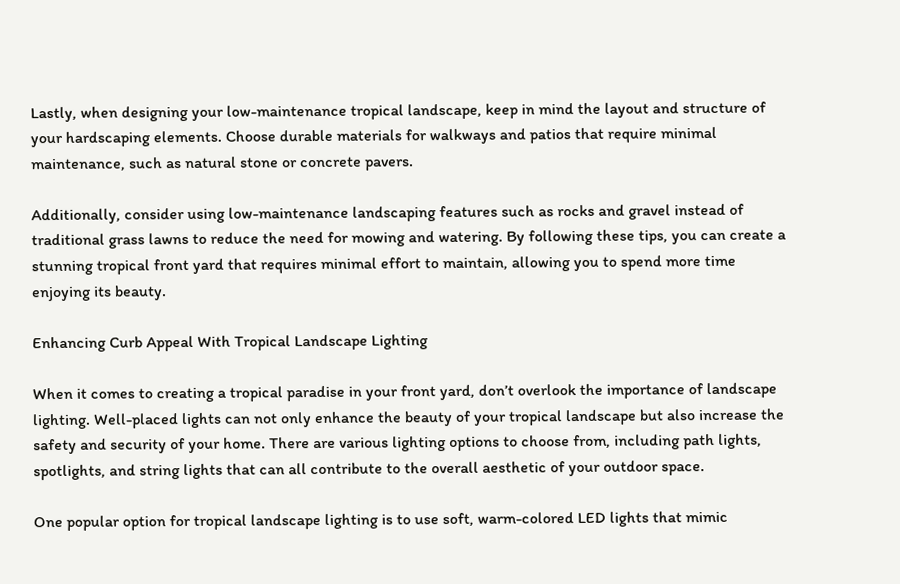Lastly, when designing your low-maintenance tropical landscape, keep in mind the layout and structure of your hardscaping elements. Choose durable materials for walkways and patios that require minimal maintenance, such as natural stone or concrete pavers.

Additionally, consider using low-maintenance landscaping features such as rocks and gravel instead of traditional grass lawns to reduce the need for mowing and watering. By following these tips, you can create a stunning tropical front yard that requires minimal effort to maintain, allowing you to spend more time enjoying its beauty.

Enhancing Curb Appeal With Tropical Landscape Lighting

When it comes to creating a tropical paradise in your front yard, don’t overlook the importance of landscape lighting. Well-placed lights can not only enhance the beauty of your tropical landscape but also increase the safety and security of your home. There are various lighting options to choose from, including path lights, spotlights, and string lights that can all contribute to the overall aesthetic of your outdoor space.

One popular option for tropical landscape lighting is to use soft, warm-colored LED lights that mimic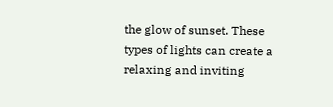the glow of sunset. These types of lights can create a relaxing and inviting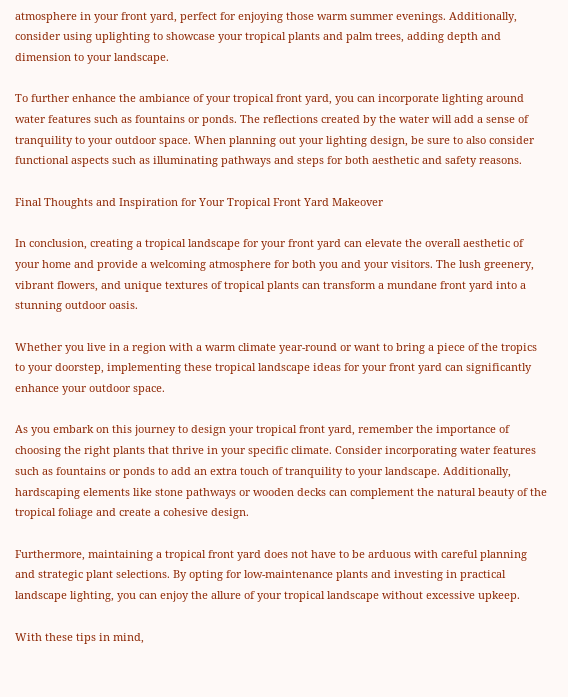atmosphere in your front yard, perfect for enjoying those warm summer evenings. Additionally, consider using uplighting to showcase your tropical plants and palm trees, adding depth and dimension to your landscape.

To further enhance the ambiance of your tropical front yard, you can incorporate lighting around water features such as fountains or ponds. The reflections created by the water will add a sense of tranquility to your outdoor space. When planning out your lighting design, be sure to also consider functional aspects such as illuminating pathways and steps for both aesthetic and safety reasons.

Final Thoughts and Inspiration for Your Tropical Front Yard Makeover

In conclusion, creating a tropical landscape for your front yard can elevate the overall aesthetic of your home and provide a welcoming atmosphere for both you and your visitors. The lush greenery, vibrant flowers, and unique textures of tropical plants can transform a mundane front yard into a stunning outdoor oasis.

Whether you live in a region with a warm climate year-round or want to bring a piece of the tropics to your doorstep, implementing these tropical landscape ideas for your front yard can significantly enhance your outdoor space.

As you embark on this journey to design your tropical front yard, remember the importance of choosing the right plants that thrive in your specific climate. Consider incorporating water features such as fountains or ponds to add an extra touch of tranquility to your landscape. Additionally, hardscaping elements like stone pathways or wooden decks can complement the natural beauty of the tropical foliage and create a cohesive design.

Furthermore, maintaining a tropical front yard does not have to be arduous with careful planning and strategic plant selections. By opting for low-maintenance plants and investing in practical landscape lighting, you can enjoy the allure of your tropical landscape without excessive upkeep.

With these tips in mind,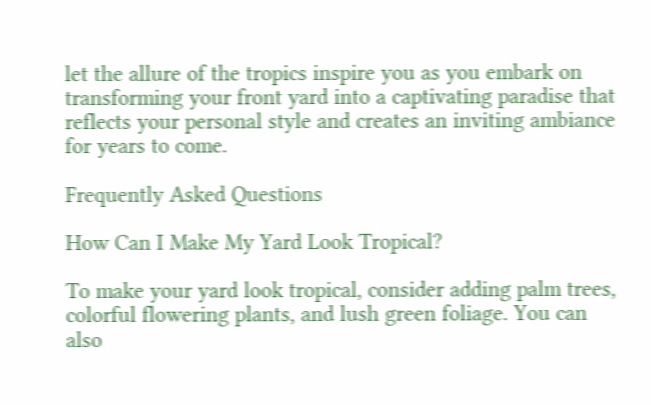let the allure of the tropics inspire you as you embark on transforming your front yard into a captivating paradise that reflects your personal style and creates an inviting ambiance for years to come.

Frequently Asked Questions

How Can I Make My Yard Look Tropical?

To make your yard look tropical, consider adding palm trees, colorful flowering plants, and lush green foliage. You can also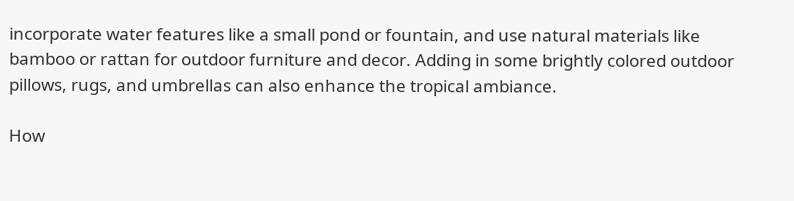incorporate water features like a small pond or fountain, and use natural materials like bamboo or rattan for outdoor furniture and decor. Adding in some brightly colored outdoor pillows, rugs, and umbrellas can also enhance the tropical ambiance.

How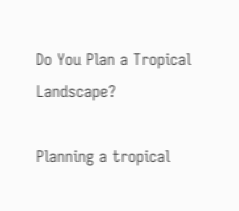Do You Plan a Tropical Landscape?

Planning a tropical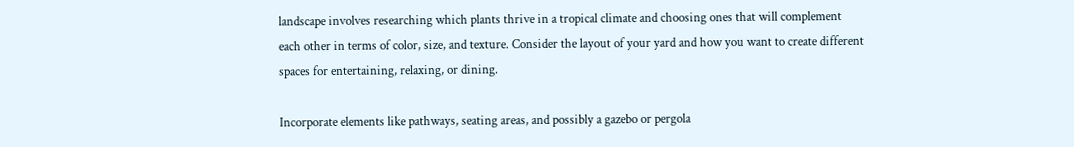landscape involves researching which plants thrive in a tropical climate and choosing ones that will complement each other in terms of color, size, and texture. Consider the layout of your yard and how you want to create different spaces for entertaining, relaxing, or dining.

Incorporate elements like pathways, seating areas, and possibly a gazebo or pergola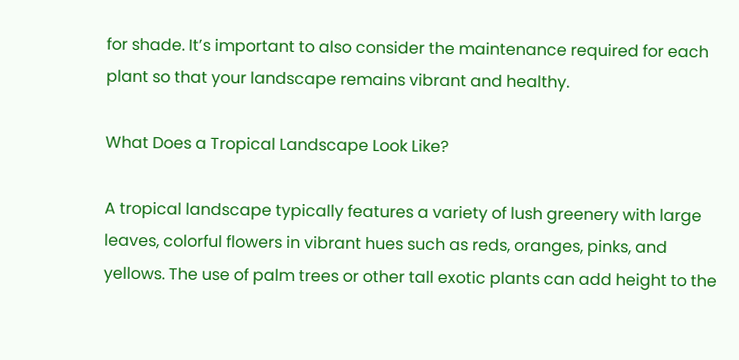for shade. It’s important to also consider the maintenance required for each plant so that your landscape remains vibrant and healthy.

What Does a Tropical Landscape Look Like?

A tropical landscape typically features a variety of lush greenery with large leaves, colorful flowers in vibrant hues such as reds, oranges, pinks, and yellows. The use of palm trees or other tall exotic plants can add height to the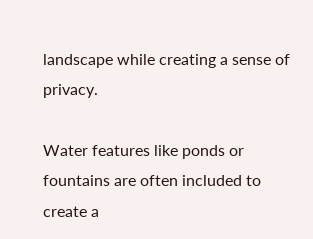landscape while creating a sense of privacy.

Water features like ponds or fountains are often included to create a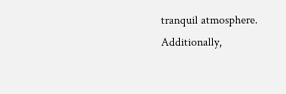tranquil atmosphere. Additionally,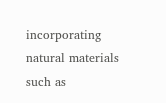incorporating natural materials such as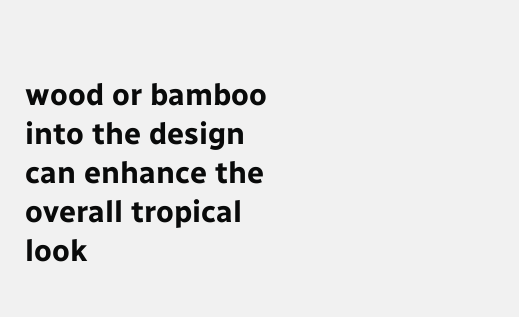wood or bamboo into the design can enhance the overall tropical look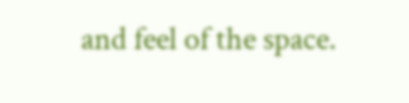and feel of the space.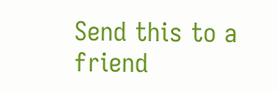Send this to a friend